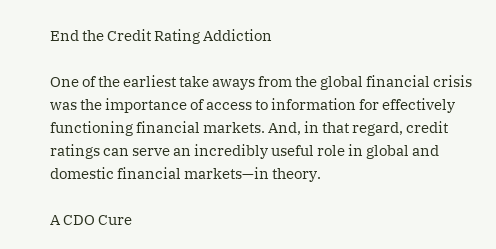End the Credit Rating Addiction

One of the earliest take aways from the global financial crisis was the importance of access to information for effectively functioning financial markets. And, in that regard, credit ratings can serve an incredibly useful role in global and domestic financial markets—in theory.

A CDO Cure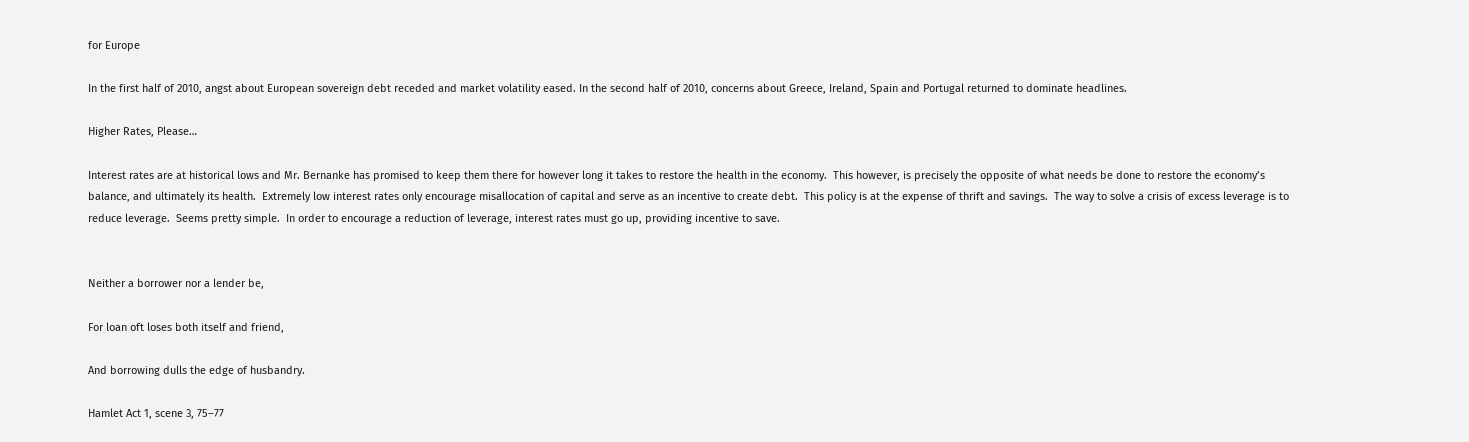for Europe

In the first half of 2010, angst about European sovereign debt receded and market volatility eased. In the second half of 2010, concerns about Greece, Ireland, Spain and Portugal returned to dominate headlines.

Higher Rates, Please…

Interest rates are at historical lows and Mr. Bernanke has promised to keep them there for however long it takes to restore the health in the economy.  This however, is precisely the opposite of what needs be done to restore the economy’s balance, and ultimately its health.  Extremely low interest rates only encourage misallocation of capital and serve as an incentive to create debt.  This policy is at the expense of thrift and savings.  The way to solve a crisis of excess leverage is to reduce leverage.  Seems pretty simple.  In order to encourage a reduction of leverage, interest rates must go up, providing incentive to save.


Neither a borrower nor a lender be,

For loan oft loses both itself and friend,

And borrowing dulls the edge of husbandry.

Hamlet Act 1, scene 3, 75–77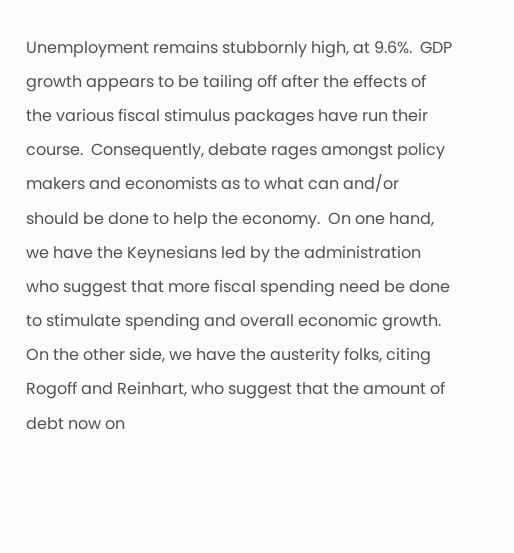Unemployment remains stubbornly high, at 9.6%.  GDP growth appears to be tailing off after the effects of the various fiscal stimulus packages have run their course.  Consequently, debate rages amongst policy makers and economists as to what can and/or should be done to help the economy.  On one hand, we have the Keynesians led by the administration who suggest that more fiscal spending need be done to stimulate spending and overall economic growth.  On the other side, we have the austerity folks, citing Rogoff and Reinhart, who suggest that the amount of debt now on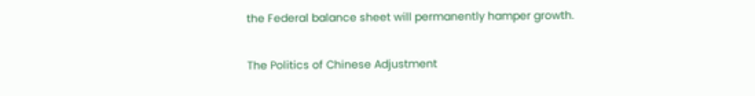the Federal balance sheet will permanently hamper growth.

The Politics of Chinese Adjustment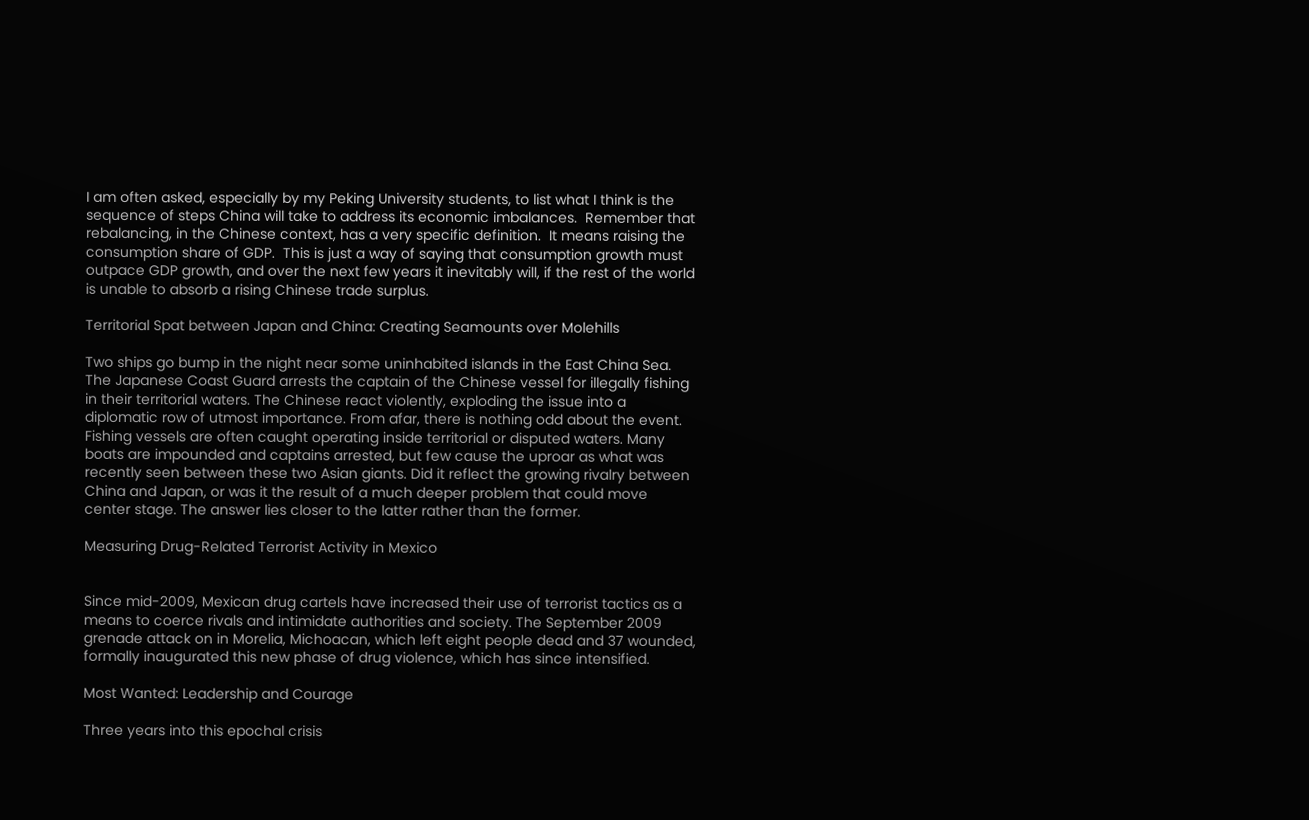I am often asked, especially by my Peking University students, to list what I think is the sequence of steps China will take to address its economic imbalances.  Remember that rebalancing, in the Chinese context, has a very specific definition.  It means raising the consumption share of GDP.  This is just a way of saying that consumption growth must outpace GDP growth, and over the next few years it inevitably will, if the rest of the world is unable to absorb a rising Chinese trade surplus.

Territorial Spat between Japan and China: Creating Seamounts over Molehills

Two ships go bump in the night near some uninhabited islands in the East China Sea. The Japanese Coast Guard arrests the captain of the Chinese vessel for illegally fishing in their territorial waters. The Chinese react violently, exploding the issue into a diplomatic row of utmost importance. From afar, there is nothing odd about the event. Fishing vessels are often caught operating inside territorial or disputed waters. Many boats are impounded and captains arrested, but few cause the uproar as what was recently seen between these two Asian giants. Did it reflect the growing rivalry between China and Japan, or was it the result of a much deeper problem that could move center stage. The answer lies closer to the latter rather than the former.

Measuring Drug-Related Terrorist Activity in Mexico


Since mid-2009, Mexican drug cartels have increased their use of terrorist tactics as a means to coerce rivals and intimidate authorities and society. The September 2009 grenade attack on in Morelia, Michoacan, which left eight people dead and 37 wounded, formally inaugurated this new phase of drug violence, which has since intensified.

Most Wanted: Leadership and Courage

Three years into this epochal crisis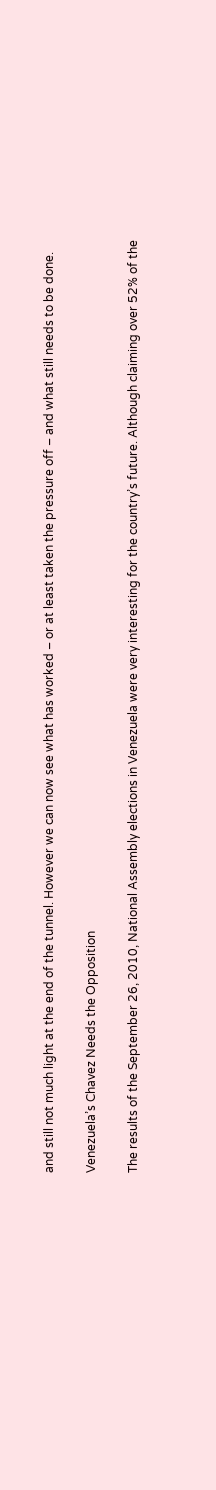and still not much light at the end of the tunnel. However we can now see what has worked – or at least taken the pressure off – and what still needs to be done.

Venezuela’s Chavez Needs the Opposition

The results of the September 26, 2010, National Assembly elections in Venezuela were very interesting for the country’s future. Although claiming over 52% of the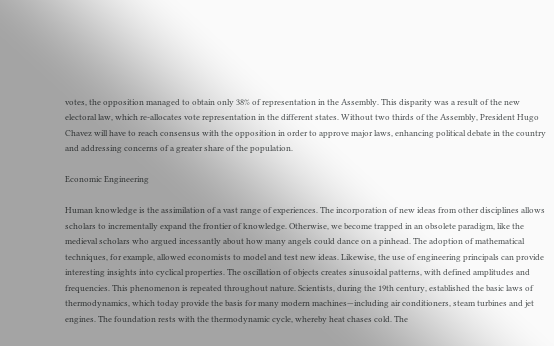votes, the opposition managed to obtain only 38% of representation in the Assembly. This disparity was a result of the new electoral law, which re-allocates vote representation in the different states. Without two thirds of the Assembly, President Hugo Chavez will have to reach consensus with the opposition in order to approve major laws, enhancing political debate in the country and addressing concerns of a greater share of the population.

Economic Engineering

Human knowledge is the assimilation of a vast range of experiences. The incorporation of new ideas from other disciplines allows scholars to incrementally expand the frontier of knowledge. Otherwise, we become trapped in an obsolete paradigm, like the medieval scholars who argued incessantly about how many angels could dance on a pinhead. The adoption of mathematical techniques, for example, allowed economists to model and test new ideas. Likewise, the use of engineering principals can provide interesting insights into cyclical properties. The oscillation of objects creates sinusoidal patterns, with defined amplitudes and frequencies. This phenomenon is repeated throughout nature. Scientists, during the 19th century, established the basic laws of thermodynamics, which today provide the basis for many modern machines—including air conditioners, steam turbines and jet engines. The foundation rests with the thermodynamic cycle, whereby heat chases cold. The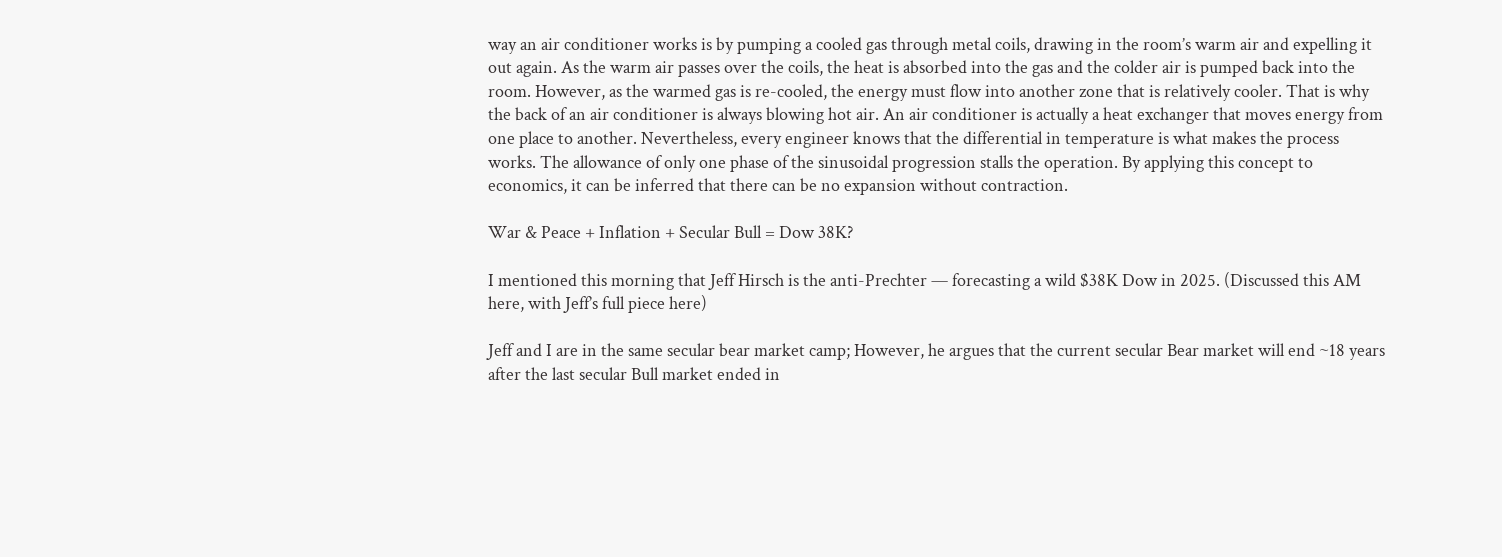way an air conditioner works is by pumping a cooled gas through metal coils, drawing in the room’s warm air and expelling it out again. As the warm air passes over the coils, the heat is absorbed into the gas and the colder air is pumped back into the room. However, as the warmed gas is re-cooled, the energy must flow into another zone that is relatively cooler. That is why the back of an air conditioner is always blowing hot air. An air conditioner is actually a heat exchanger that moves energy from one place to another. Nevertheless, every engineer knows that the differential in temperature is what makes the process works. The allowance of only one phase of the sinusoidal progression stalls the operation. By applying this concept to economics, it can be inferred that there can be no expansion without contraction.

War & Peace + Inflation + Secular Bull = Dow 38K?

I mentioned this morning that Jeff Hirsch is the anti-Prechter — forecasting a wild $38K Dow in 2025. (Discussed this AM here, with Jeff’s full piece here)

Jeff and I are in the same secular bear market camp; However, he argues that the current secular Bear market will end ~18 years after the last secular Bull market ended in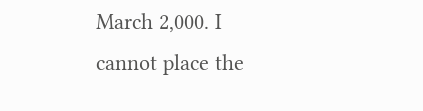March 2,000. I cannot place the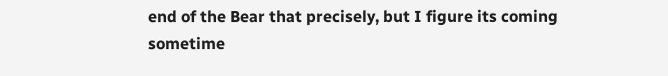end of the Bear that precisely, but I figure its coming sometime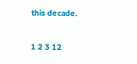this decade.

1 2 3 12